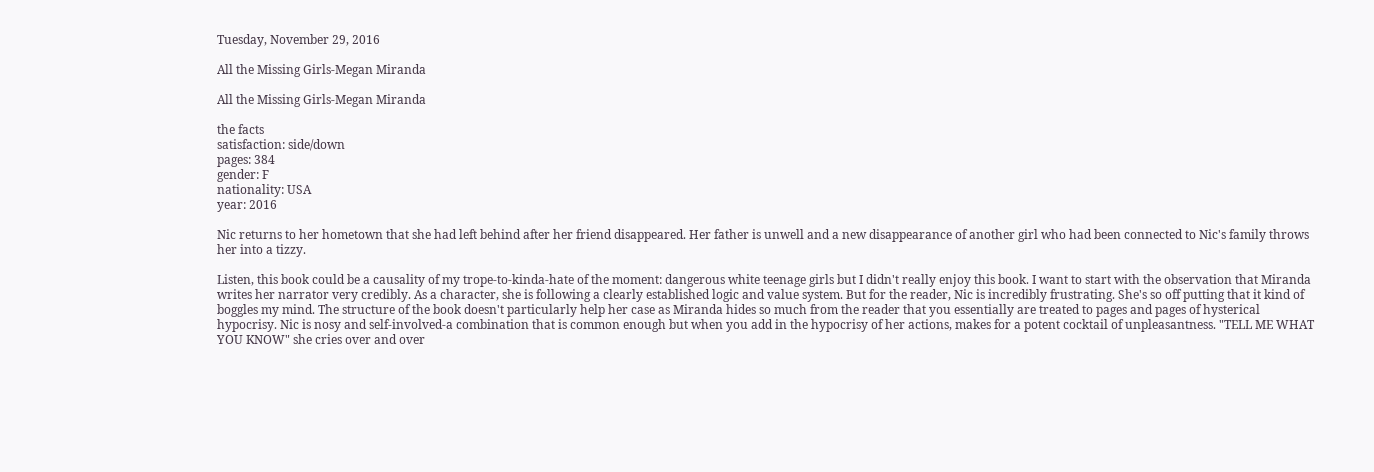Tuesday, November 29, 2016

All the Missing Girls-Megan Miranda

All the Missing Girls-Megan Miranda

the facts
satisfaction: side/down
pages: 384
gender: F
nationality: USA
year: 2016

Nic returns to her hometown that she had left behind after her friend disappeared. Her father is unwell and a new disappearance of another girl who had been connected to Nic's family throws her into a tizzy.

Listen, this book could be a causality of my trope-to-kinda-hate of the moment: dangerous white teenage girls but I didn't really enjoy this book. I want to start with the observation that Miranda writes her narrator very credibly. As a character, she is following a clearly established logic and value system. But for the reader, Nic is incredibly frustrating. She's so off putting that it kind of boggles my mind. The structure of the book doesn't particularly help her case as Miranda hides so much from the reader that you essentially are treated to pages and pages of hysterical hypocrisy. Nic is nosy and self-involved-a combination that is common enough but when you add in the hypocrisy of her actions, makes for a potent cocktail of unpleasantness. "TELL ME WHAT YOU KNOW" she cries over and over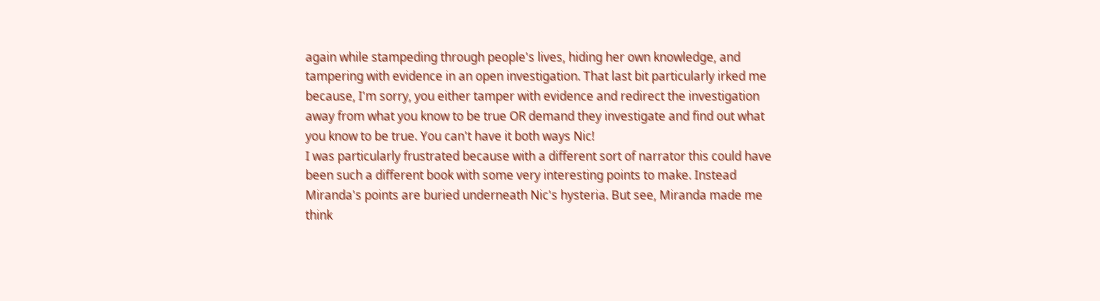again while stampeding through people's lives, hiding her own knowledge, and tampering with evidence in an open investigation. That last bit particularly irked me because, I'm sorry, you either tamper with evidence and redirect the investigation away from what you know to be true OR demand they investigate and find out what you know to be true. You can't have it both ways Nic!
I was particularly frustrated because with a different sort of narrator this could have been such a different book with some very interesting points to make. Instead Miranda's points are buried underneath Nic's hysteria. But see, Miranda made me think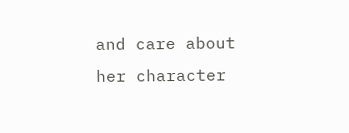and care about her character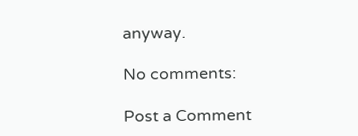anyway.

No comments:

Post a Comment